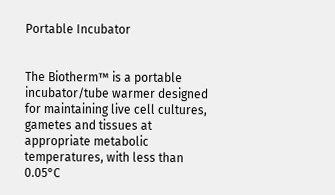Portable Incubator


The Biotherm™ is a portable incubator/tube warmer designed for maintaining live cell cultures, gametes and tissues at appropriate metabolic temperatures, with less than 0.05°C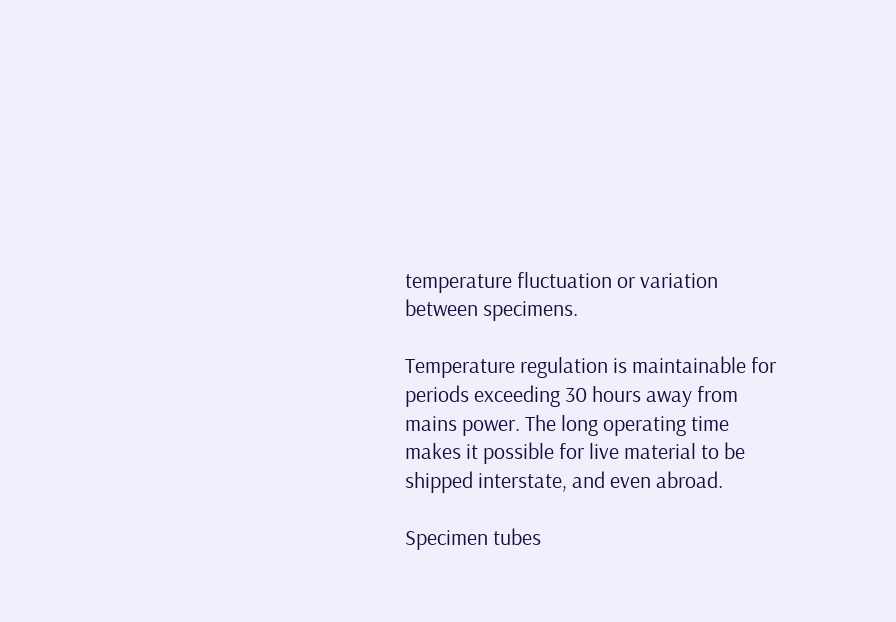temperature fluctuation or variation between specimens.

Temperature regulation is maintainable for periods exceeding 30 hours away from mains power. The long operating time makes it possible for live material to be shipped interstate, and even abroad.

Specimen tubes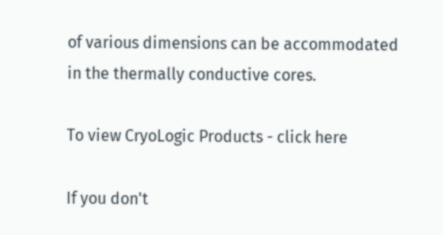of various dimensions can be accommodated in the thermally conductive cores.

To view CryoLogic Products - click here

If you don't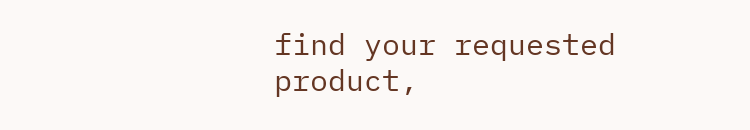find your requested product,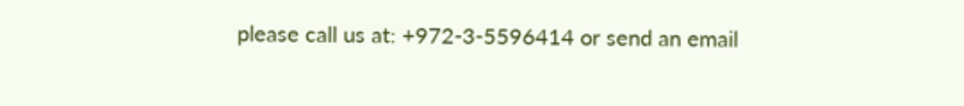please call us at: +972-3-5596414 or send an email